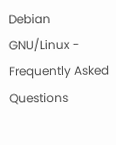Debian GNU/Linux - Frequently Asked Questions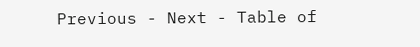Previous - Next - Table of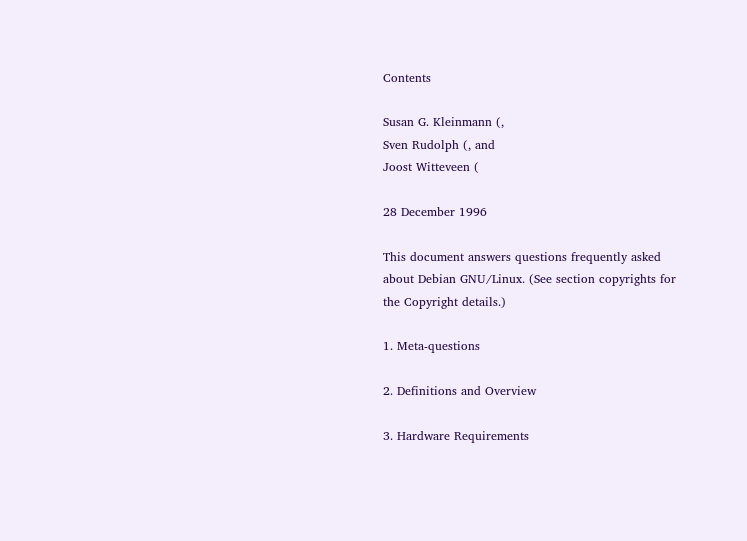Contents

Susan G. Kleinmann (,
Sven Rudolph (, and
Joost Witteveen (

28 December 1996

This document answers questions frequently asked about Debian GNU/Linux. (See section copyrights for the Copyright details.)

1. Meta-questions

2. Definitions and Overview

3. Hardware Requirements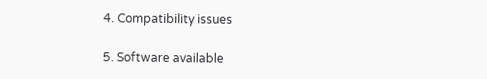4. Compatibility issues

5. Software available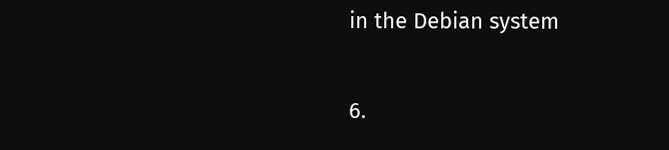in the Debian system

6.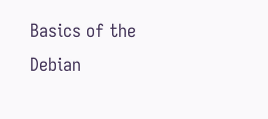Basics of the Debian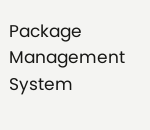Package Management System